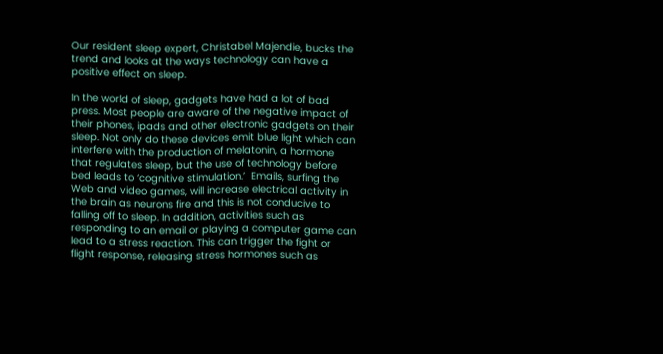Our resident sleep expert, Christabel Majendie, bucks the trend and looks at the ways technology can have a positive effect on sleep.

In the world of sleep, gadgets have had a lot of bad press. Most people are aware of the negative impact of their phones, ipads and other electronic gadgets on their sleep. Not only do these devices emit blue light which can interfere with the production of melatonin, a hormone that regulates sleep, but the use of technology before bed leads to ‘cognitive stimulation.’  Emails, surfing the Web and video games, will increase electrical activity in the brain as neurons fire and this is not conducive to falling off to sleep. In addition, activities such as responding to an email or playing a computer game can lead to a stress reaction. This can trigger the fight or flight response, releasing stress hormones such as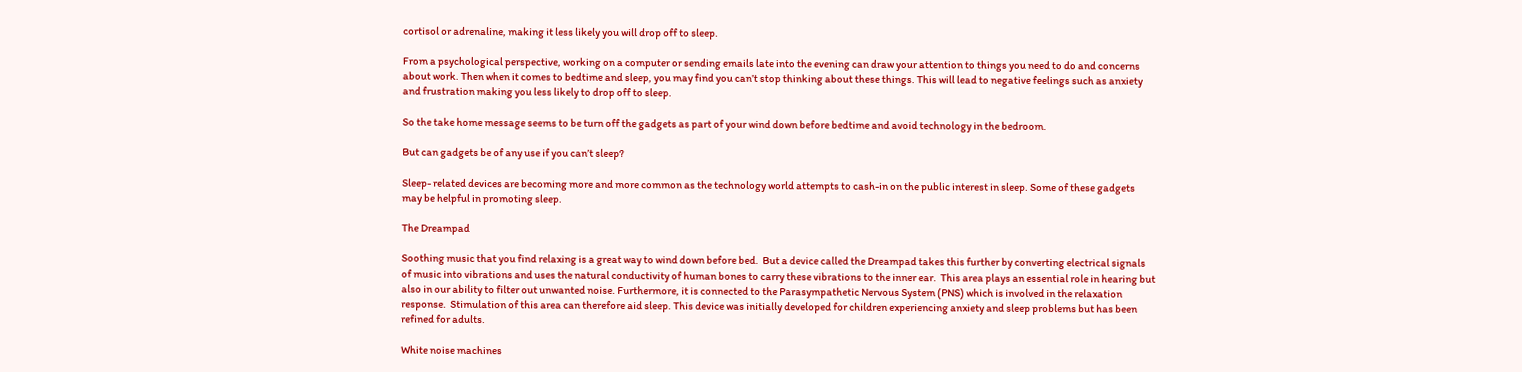cortisol or adrenaline, making it less likely you will drop off to sleep.

From a psychological perspective, working on a computer or sending emails late into the evening can draw your attention to things you need to do and concerns about work. Then when it comes to bedtime and sleep, you may find you can’t stop thinking about these things. This will lead to negative feelings such as anxiety and frustration making you less likely to drop off to sleep.

So the take home message seems to be turn off the gadgets as part of your wind down before bedtime and avoid technology in the bedroom.

But can gadgets be of any use if you can’t sleep?

Sleep- related devices are becoming more and more common as the technology world attempts to cash-in on the public interest in sleep. Some of these gadgets may be helpful in promoting sleep.

The Dreampad

Soothing music that you find relaxing is a great way to wind down before bed.  But a device called the Dreampad takes this further by converting electrical signals of music into vibrations and uses the natural conductivity of human bones to carry these vibrations to the inner ear.  This area plays an essential role in hearing but also in our ability to filter out unwanted noise. Furthermore, it is connected to the Parasympathetic Nervous System (PNS) which is involved in the relaxation response.  Stimulation of this area can therefore aid sleep. This device was initially developed for children experiencing anxiety and sleep problems but has been refined for adults.

White noise machines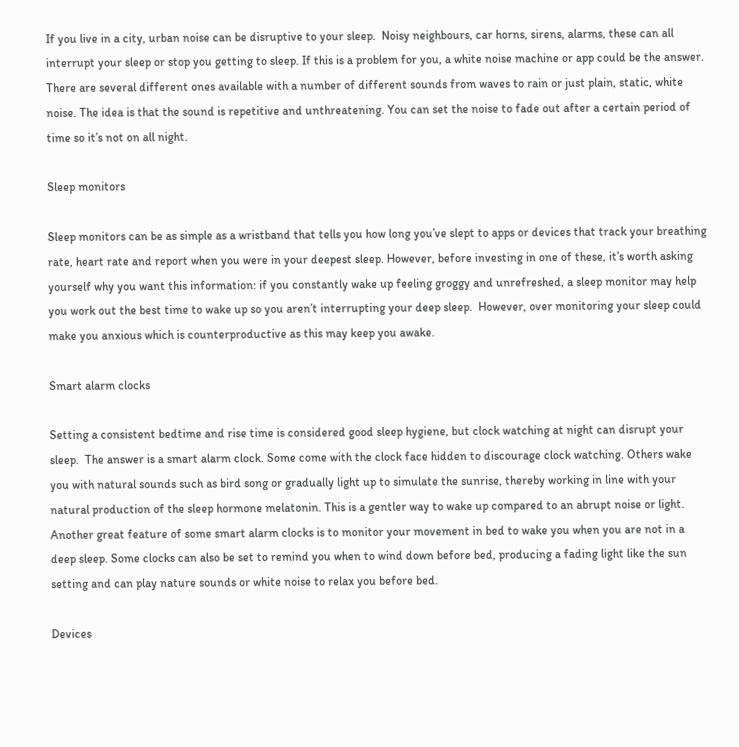If you live in a city, urban noise can be disruptive to your sleep.  Noisy neighbours, car horns, sirens, alarms, these can all interrupt your sleep or stop you getting to sleep. If this is a problem for you, a white noise machine or app could be the answer. There are several different ones available with a number of different sounds from waves to rain or just plain, static, white noise. The idea is that the sound is repetitive and unthreatening. You can set the noise to fade out after a certain period of time so it’s not on all night.

Sleep monitors

Sleep monitors can be as simple as a wristband that tells you how long you’ve slept to apps or devices that track your breathing rate, heart rate and report when you were in your deepest sleep. However, before investing in one of these, it’s worth asking yourself why you want this information: if you constantly wake up feeling groggy and unrefreshed, a sleep monitor may help you work out the best time to wake up so you aren’t interrupting your deep sleep.  However, over monitoring your sleep could make you anxious which is counterproductive as this may keep you awake.

Smart alarm clocks

Setting a consistent bedtime and rise time is considered good sleep hygiene, but clock watching at night can disrupt your sleep.  The answer is a smart alarm clock. Some come with the clock face hidden to discourage clock watching. Others wake you with natural sounds such as bird song or gradually light up to simulate the sunrise, thereby working in line with your natural production of the sleep hormone melatonin. This is a gentler way to wake up compared to an abrupt noise or light. Another great feature of some smart alarm clocks is to monitor your movement in bed to wake you when you are not in a deep sleep. Some clocks can also be set to remind you when to wind down before bed, producing a fading light like the sun setting and can play nature sounds or white noise to relax you before bed.

Devices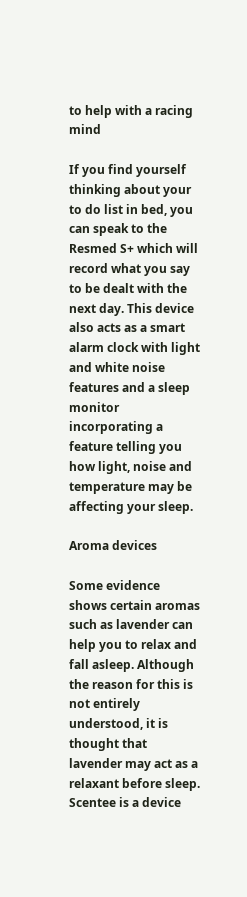to help with a racing mind

If you find yourself thinking about your to do list in bed, you can speak to the Resmed S+ which will record what you say to be dealt with the next day. This device also acts as a smart alarm clock with light and white noise features and a sleep monitor incorporating a feature telling you how light, noise and temperature may be affecting your sleep.

Aroma devices

Some evidence shows certain aromas such as lavender can help you to relax and fall asleep. Although the reason for this is not entirely understood, it is thought that lavender may act as a relaxant before sleep. Scentee is a device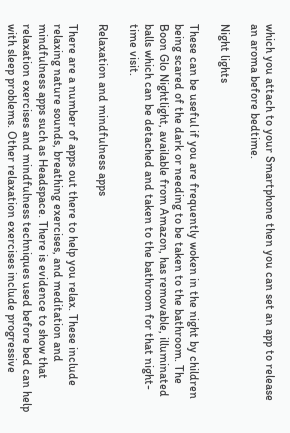which you attach to your Smartphone then you can set an app to release an aroma before bedtime.

Night lights

These can be useful if you are frequently woken in the night by children being scared of the dark or needing to be taken to the bathroom. The Boon Glo Nightlight, available from Amazon, has removable, illuminated balls which can be detached and taken to the bathroom for that night-time visit.

Relaxation and mindfulness apps

There are a number of apps out there to help you relax. These include relaxing nature sounds, breathing exercises, and meditation and mindfulness apps such as Headspace. There is evidence to show that relaxation exercises and mindfulness techniques used before bed can help with sleep problems. Other relaxation exercises include progressive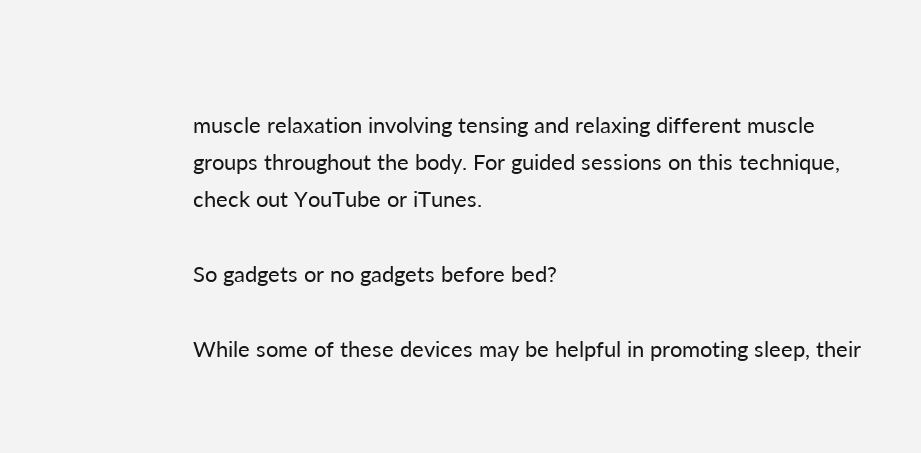muscle relaxation involving tensing and relaxing different muscle groups throughout the body. For guided sessions on this technique, check out YouTube or iTunes.

So gadgets or no gadgets before bed?

While some of these devices may be helpful in promoting sleep, their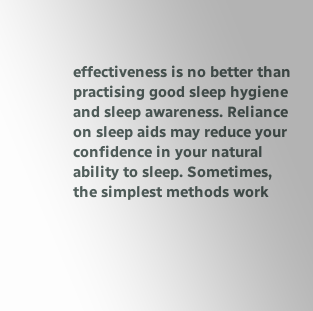effectiveness is no better than practising good sleep hygiene and sleep awareness. Reliance on sleep aids may reduce your confidence in your natural ability to sleep. Sometimes, the simplest methods work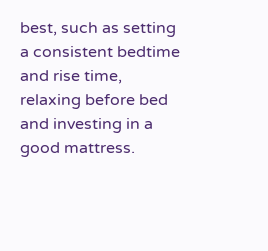best, such as setting a consistent bedtime and rise time, relaxing before bed and investing in a good mattress.